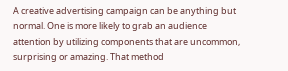A creative advertising campaign can be anything but normal. One is more likely to grab an audience attention by utilizing components that are uncommon, surprising or amazing. That method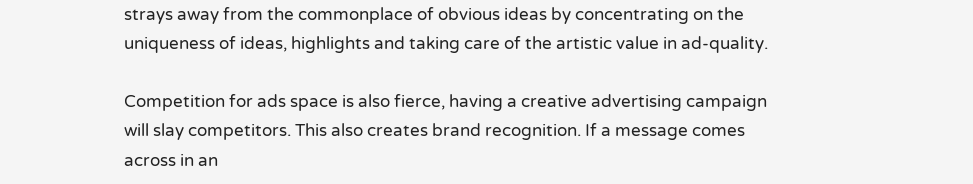strays away from the commonplace of obvious ideas by concentrating on the uniqueness of ideas, highlights and taking care of the artistic value in ad-quality.

Competition for ads space is also fierce, having a creative advertising campaign will slay competitors. This also creates brand recognition. If a message comes across in an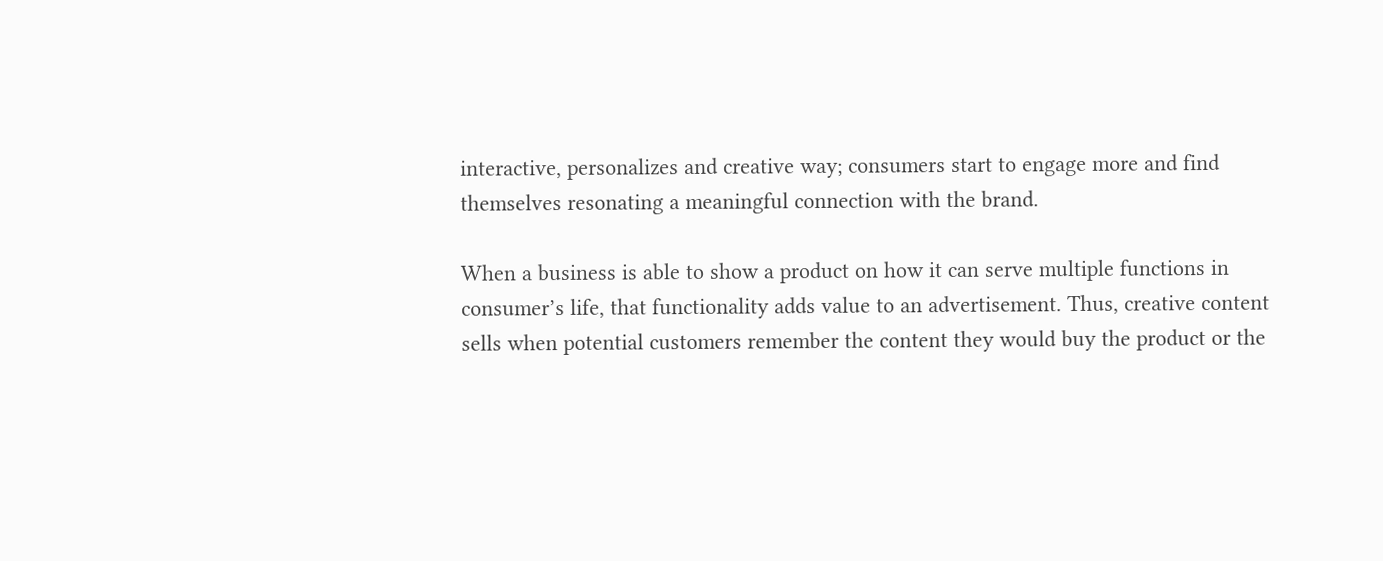interactive, personalizes and creative way; consumers start to engage more and find themselves resonating a meaningful connection with the brand.

When a business is able to show a product on how it can serve multiple functions in consumer’s life, that functionality adds value to an advertisement. Thus, creative content sells when potential customers remember the content they would buy the product or the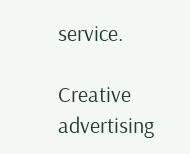service.

Creative advertising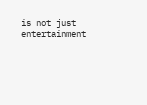is not just entertainment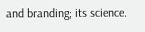and branding; its science.